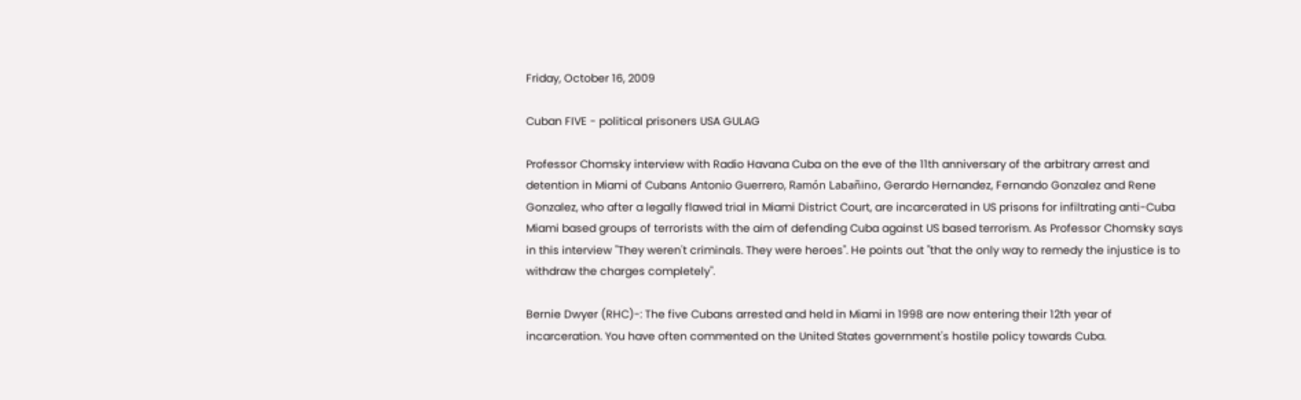Friday, October 16, 2009

Cuban FIVE - political prisoners USA GULAG

Professor Chomsky interview with Radio Havana Cuba on the eve of the 11th anniversary of the arbitrary arrest and detention in Miami of Cubans Antonio Guerrero, Ramón Labañino, Gerardo Hernandez, Fernando Gonzalez and Rene Gonzalez, who after a legally flawed trial in Miami District Court, are incarcerated in US prisons for infiltrating anti-Cuba Miami based groups of terrorists with the aim of defending Cuba against US based terrorism. As Professor Chomsky says in this interview "They weren't criminals. They were heroes". He points out "that the only way to remedy the injustice is to withdraw the charges completely".

Bernie Dwyer (RHC)-: The five Cubans arrested and held in Miami in 1998 are now entering their 12th year of incarceration. You have often commented on the United States government's hostile policy towards Cuba.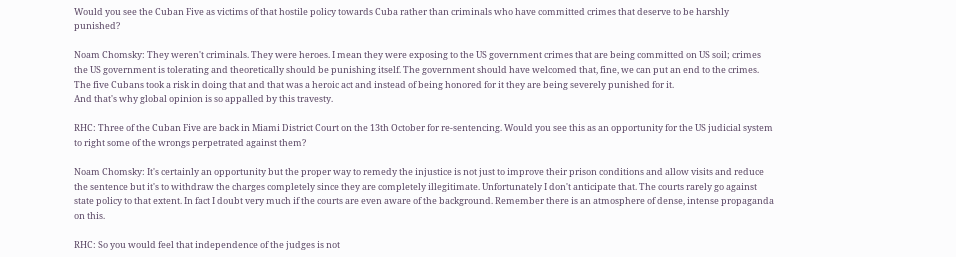Would you see the Cuban Five as victims of that hostile policy towards Cuba rather than criminals who have committed crimes that deserve to be harshly punished?

Noam Chomsky: They weren't criminals. They were heroes. I mean they were exposing to the US government crimes that are being committed on US soil; crimes the US government is tolerating and theoretically should be punishing itself. The government should have welcomed that, fine, we can put an end to the crimes. The five Cubans took a risk in doing that and that was a heroic act and instead of being honored for it they are being severely punished for it.
And that's why global opinion is so appalled by this travesty.

RHC: Three of the Cuban Five are back in Miami District Court on the 13th October for re-sentencing. Would you see this as an opportunity for the US judicial system to right some of the wrongs perpetrated against them?

Noam Chomsky: It's certainly an opportunity but the proper way to remedy the injustice is not just to improve their prison conditions and allow visits and reduce the sentence but it's to withdraw the charges completely since they are completely illegitimate. Unfortunately I don't anticipate that. The courts rarely go against state policy to that extent. In fact I doubt very much if the courts are even aware of the background. Remember there is an atmosphere of dense, intense propaganda on this.

RHC: So you would feel that independence of the judges is not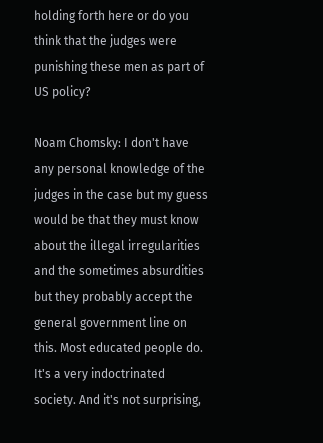holding forth here or do you think that the judges were punishing these men as part of US policy?

Noam Chomsky: I don't have any personal knowledge of the judges in the case but my guess would be that they must know about the illegal irregularities and the sometimes absurdities but they probably accept the general government line on this. Most educated people do. It's a very indoctrinated society. And it's not surprising,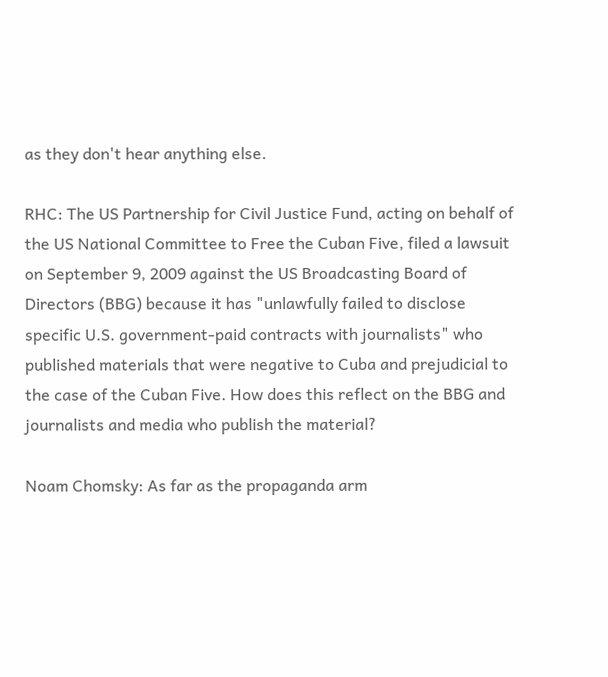as they don't hear anything else.

RHC: The US Partnership for Civil Justice Fund, acting on behalf of the US National Committee to Free the Cuban Five, filed a lawsuit on September 9, 2009 against the US Broadcasting Board of Directors (BBG) because it has "unlawfully failed to disclose specific U.S. government-paid contracts with journalists" who published materials that were negative to Cuba and prejudicial to the case of the Cuban Five. How does this reflect on the BBG and journalists and media who publish the material?

Noam Chomsky: As far as the propaganda arm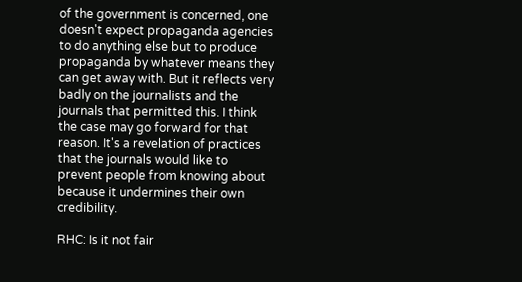of the government is concerned, one doesn't expect propaganda agencies to do anything else but to produce propaganda by whatever means they can get away with. But it reflects very badly on the journalists and the journals that permitted this. I think the case may go forward for that reason. It's a revelation of practices that the journals would like to prevent people from knowing about because it undermines their own credibility.

RHC: Is it not fair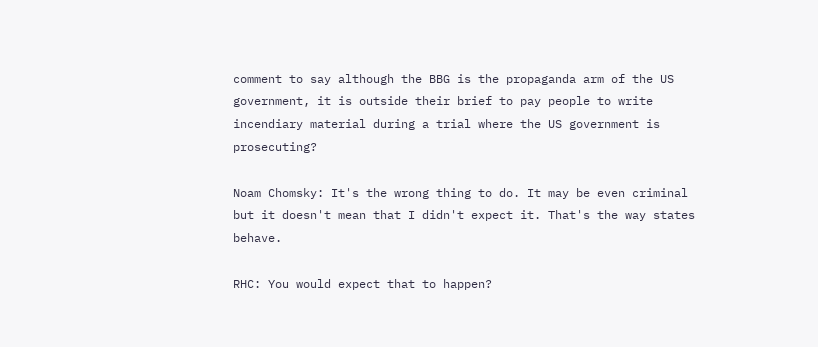comment to say although the BBG is the propaganda arm of the US government, it is outside their brief to pay people to write incendiary material during a trial where the US government is prosecuting?

Noam Chomsky: It's the wrong thing to do. It may be even criminal but it doesn't mean that I didn't expect it. That's the way states behave.

RHC: You would expect that to happen?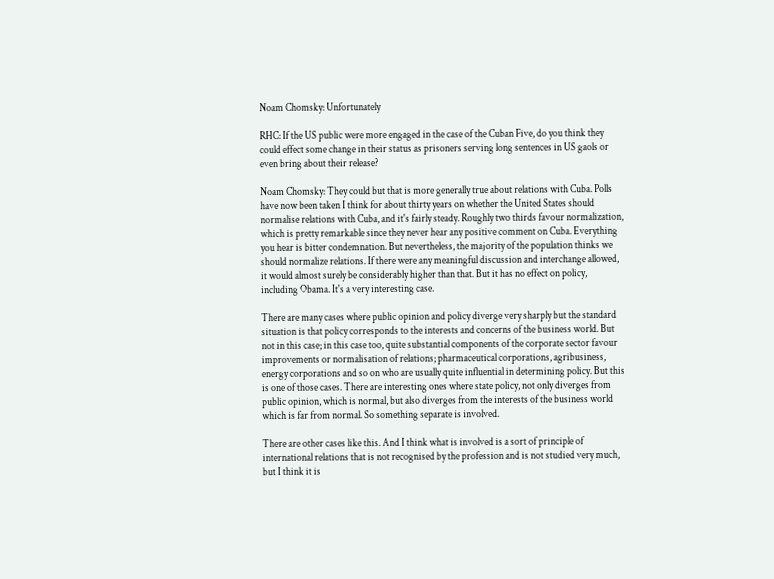Noam Chomsky: Unfortunately

RHC: If the US public were more engaged in the case of the Cuban Five, do you think they could effect some change in their status as prisoners serving long sentences in US gaols or even bring about their release?

Noam Chomsky: They could but that is more generally true about relations with Cuba. Polls have now been taken I think for about thirty years on whether the United States should normalise relations with Cuba, and it's fairly steady. Roughly two thirds favour normalization, which is pretty remarkable since they never hear any positive comment on Cuba. Everything you hear is bitter condemnation. But nevertheless, the majority of the population thinks we should normalize relations. If there were any meaningful discussion and interchange allowed, it would almost surely be considerably higher than that. But it has no effect on policy, including Obama. It's a very interesting case.

There are many cases where public opinion and policy diverge very sharply but the standard situation is that policy corresponds to the interests and concerns of the business world. But not in this case; in this case too, quite substantial components of the corporate sector favour improvements or normalisation of relations; pharmaceutical corporations, agribusiness, energy corporations and so on who are usually quite influential in determining policy. But this is one of those cases. There are interesting ones where state policy, not only diverges from public opinion, which is normal, but also diverges from the interests of the business world which is far from normal. So something separate is involved.

There are other cases like this. And I think what is involved is a sort of principle of international relations that is not recognised by the profession and is not studied very much, but I think it is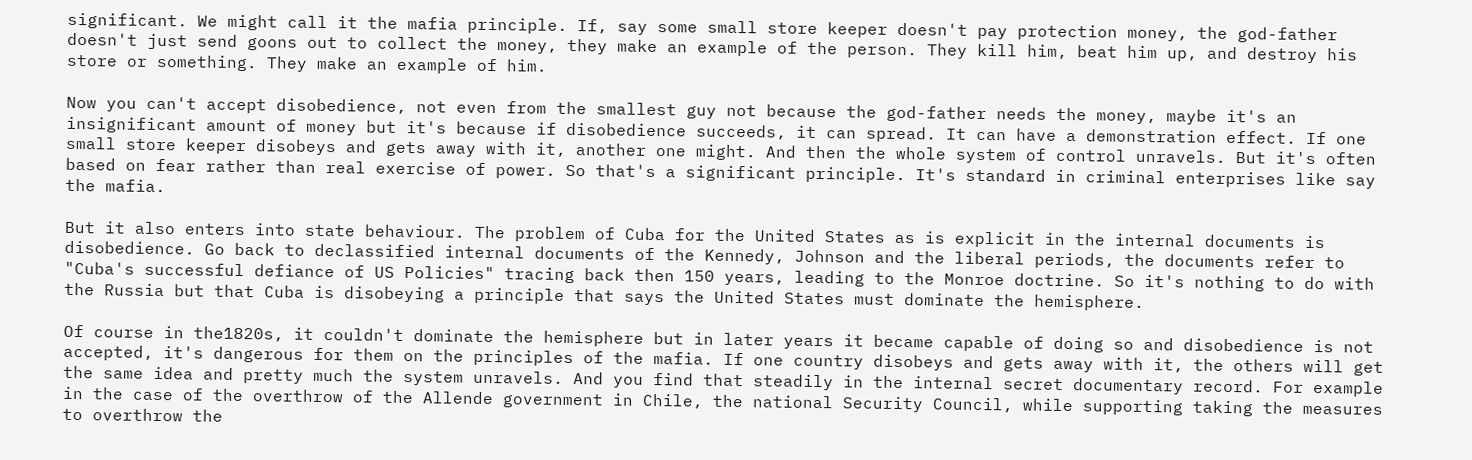significant. We might call it the mafia principle. If, say some small store keeper doesn't pay protection money, the god-father doesn't just send goons out to collect the money, they make an example of the person. They kill him, beat him up, and destroy his store or something. They make an example of him.

Now you can't accept disobedience, not even from the smallest guy not because the god-father needs the money, maybe it's an insignificant amount of money but it's because if disobedience succeeds, it can spread. It can have a demonstration effect. If one small store keeper disobeys and gets away with it, another one might. And then the whole system of control unravels. But it's often based on fear rather than real exercise of power. So that's a significant principle. It's standard in criminal enterprises like say the mafia.

But it also enters into state behaviour. The problem of Cuba for the United States as is explicit in the internal documents is disobedience. Go back to declassified internal documents of the Kennedy, Johnson and the liberal periods, the documents refer to "Cuba's successful defiance of US Policies" tracing back then 150 years, leading to the Monroe doctrine. So it's nothing to do with the Russia but that Cuba is disobeying a principle that says the United States must dominate the hemisphere.

Of course in the1820s, it couldn't dominate the hemisphere but in later years it became capable of doing so and disobedience is not accepted, it's dangerous for them on the principles of the mafia. If one country disobeys and gets away with it, the others will get the same idea and pretty much the system unravels. And you find that steadily in the internal secret documentary record. For example in the case of the overthrow of the Allende government in Chile, the national Security Council, while supporting taking the measures to overthrow the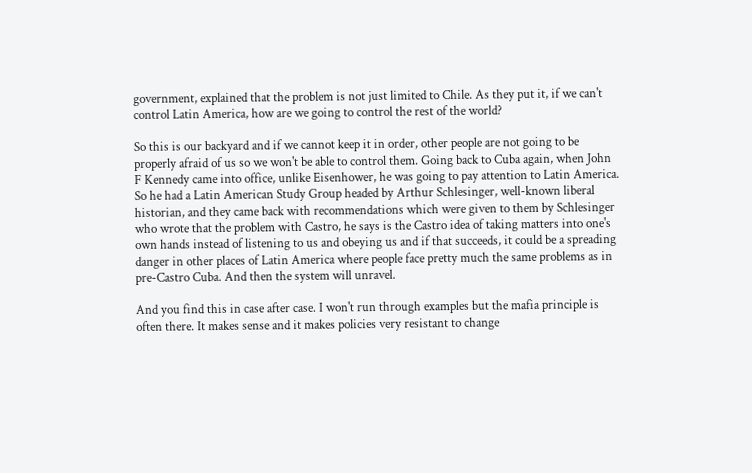government, explained that the problem is not just limited to Chile. As they put it, if we can't control Latin America, how are we going to control the rest of the world?

So this is our backyard and if we cannot keep it in order, other people are not going to be properly afraid of us so we won't be able to control them. Going back to Cuba again, when John F Kennedy came into office, unlike Eisenhower, he was going to pay attention to Latin America. So he had a Latin American Study Group headed by Arthur Schlesinger, well-known liberal historian, and they came back with recommendations which were given to them by Schlesinger who wrote that the problem with Castro, he says is the Castro idea of taking matters into one's own hands instead of listening to us and obeying us and if that succeeds, it could be a spreading danger in other places of Latin America where people face pretty much the same problems as in pre-Castro Cuba. And then the system will unravel.

And you find this in case after case. I won't run through examples but the mafia principle is often there. It makes sense and it makes policies very resistant to change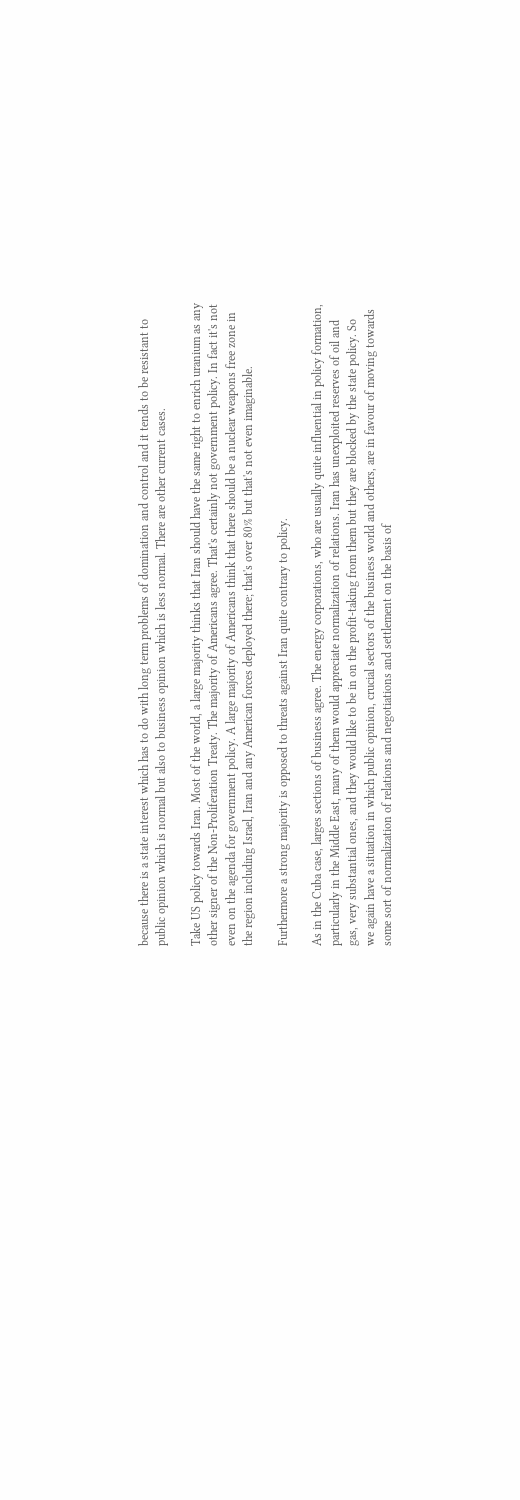because there is a state interest which has to do with long term problems of domination and control and it tends to be resistant to public opinion which is normal but also to business opinion which is less normal. There are other current cases.

Take US policy towards Iran. Most of the world, a large majority thinks that Iran should have the same right to enrich uranium as any other signer of the Non-Proliferation Treaty. The majority of Americans agree. That's certainly not government policy. In fact it's not even on the agenda for government policy. A large majority of Americans think that there should be a nuclear weapons free zone in the region including Israel, Iran and any American forces deployed there; that's over 80% but that's not even imaginable.

Furthermore a strong majority is opposed to threats against Iran quite contrary to policy.

As in the Cuba case, larges sections of business agree. The energy corporations, who are usually quite influential in policy formation, particularly in the Middle East, many of them would appreciate normalization of relations. Iran has unexploited reserves of oil and gas, very substantial ones, and they would like to be in on the profit-taking from them but they are blocked by the state policy. So we again have a situation in which public opinion, crucial sectors of the business world and others, are in favour of moving towards some sort of normalization of relations and negotiations and settlement on the basis of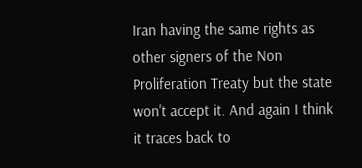Iran having the same rights as other signers of the Non Proliferation Treaty but the state won't accept it. And again I think it traces back to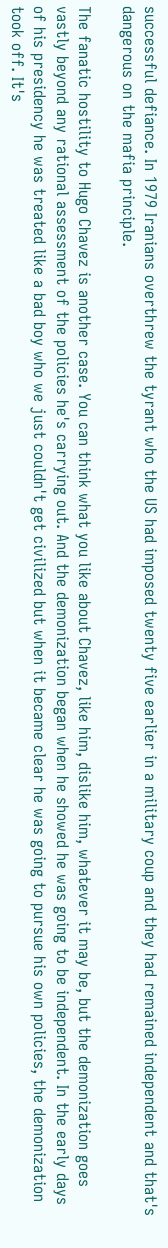successful defiance. In 1979 Iranians overthrew the tyrant who the US had imposed twenty five earlier in a military coup and they had remained independent and that's dangerous on the mafia principle.

The fanatic hostility to Hugo Chavez is another case. You can think what you like about Chavez, like him, dislike him, whatever it may be, but the demonization goes vastly beyond any rational assessment of the policies he's carrying out. And the demonization began when he showed he was going to be independent. In the early days of his presidency he was treated like a bad boy who we just couldn't get civilized but when it became clear he was going to pursue his own policies, the demonization took off. It's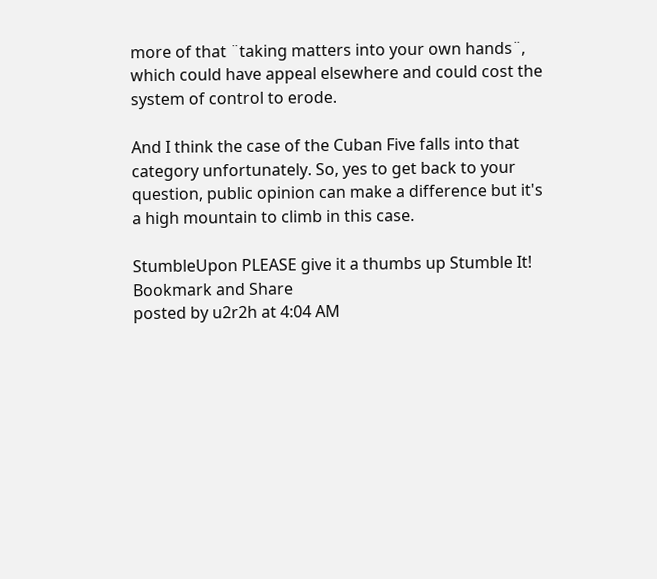more of that ¨taking matters into your own hands¨, which could have appeal elsewhere and could cost the system of control to erode.

And I think the case of the Cuban Five falls into that category unfortunately. So, yes to get back to your question, public opinion can make a difference but it's a high mountain to climb in this case.

StumbleUpon PLEASE give it a thumbs up Stumble It!
Bookmark and Share
posted by u2r2h at 4:04 AM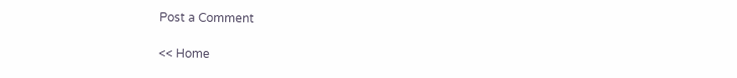Post a Comment

<< Home